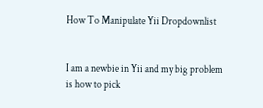How To Manipulate Yii Dropdownlist


I am a newbie in Yii and my big problem is how to pick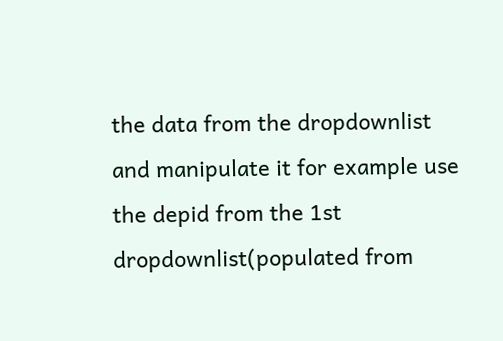the data from the dropdownlist and manipulate it for example use the depid from the 1st dropdownlist(populated from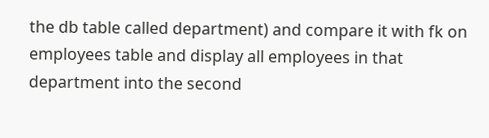the db table called department) and compare it with fk on employees table and display all employees in that department into the second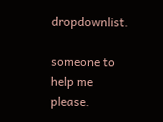dropdownlist.

someone to help me please.